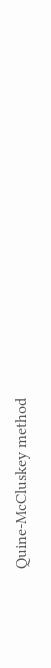Quine-McCluskey method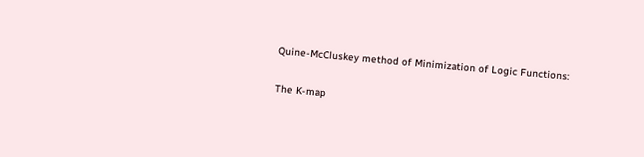Quine-McCluskey method of Minimization of Logic Functions:

The K-map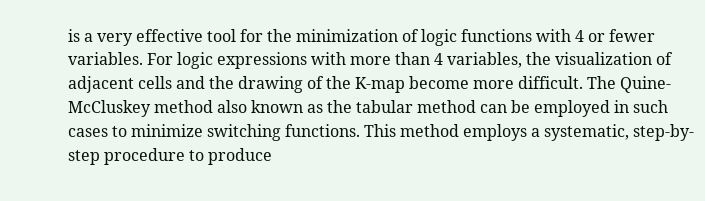is a very effective tool for the minimization of logic functions with 4 or fewer variables. For logic expressions with more than 4 variables, the visualization of adjacent cells and the drawing of the K-map become more difficult. The Quine-McCluskey method also known as the tabular method can be employed in such cases to minimize switching functions. This method employs a systematic, step-by-step procedure to produce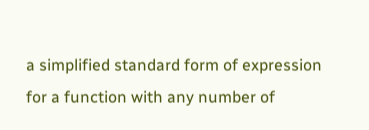a simplified standard form of expression for a function with any number of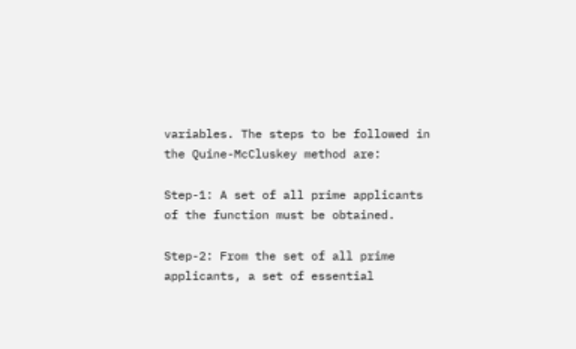variables. The steps to be followed in the Quine-McCluskey method are:

Step-1: A set of all prime applicants of the function must be obtained.

Step-2: From the set of all prime applicants, a set of essential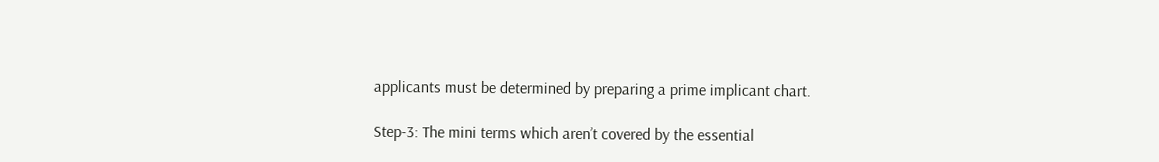applicants must be determined by preparing a prime implicant chart.

Step-3: The mini terms which aren’t covered by the essential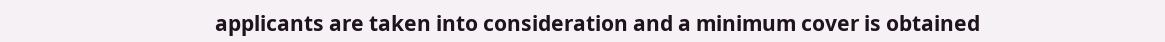applicants are taken into consideration and a minimum cover is obtained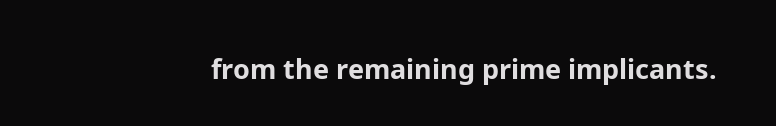from the remaining prime implicants.